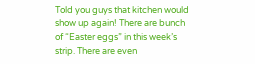Told you guys that kitchen would show up again! There are bunch of “Easter eggs” in this week’s strip. There are even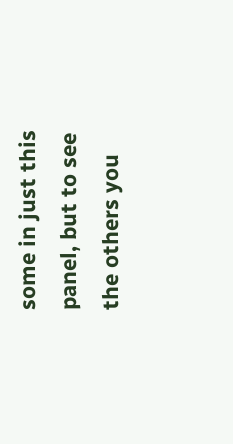some in just this panel, but to see the others you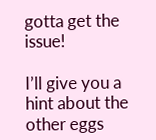gotta get the issue!

I’ll give you a hint about the other eggs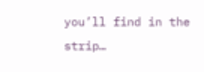you’ll find in the strip…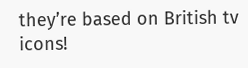they’re based on British tv icons!